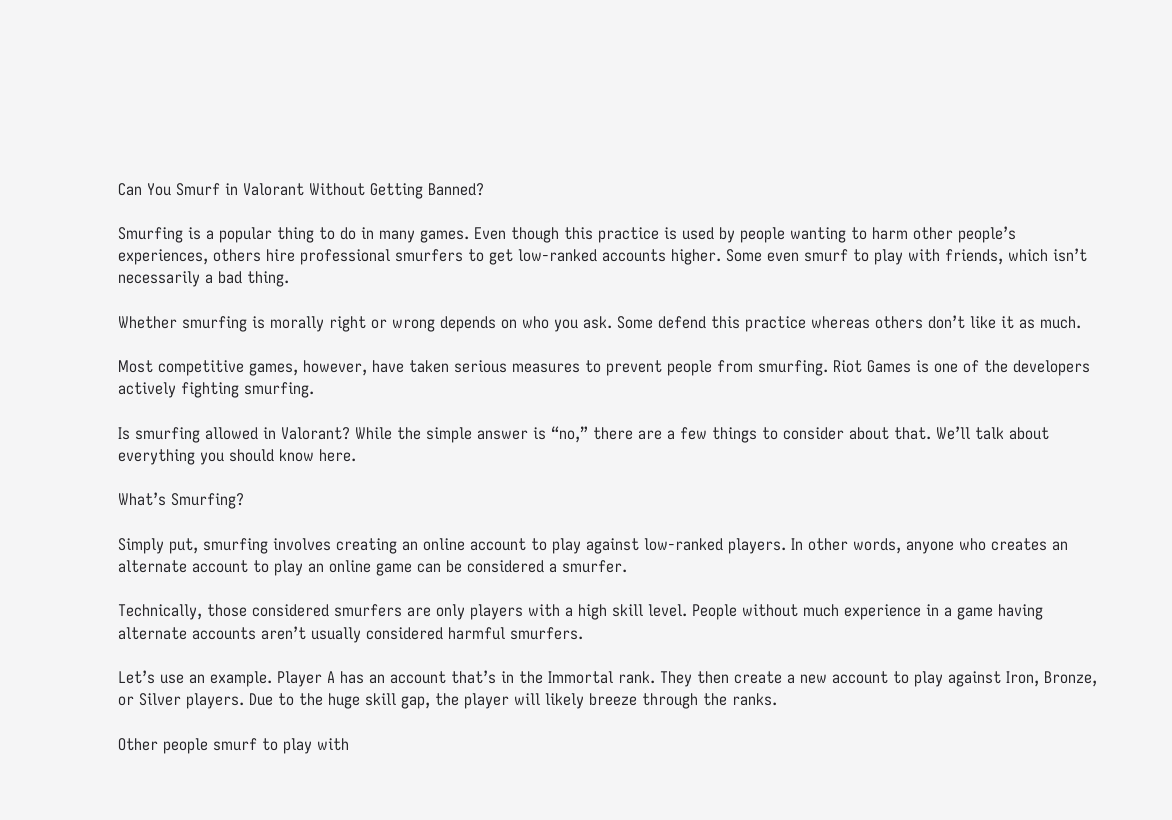Can You Smurf in Valorant Without Getting Banned?

Smurfing is a popular thing to do in many games. Even though this practice is used by people wanting to harm other people’s experiences, others hire professional smurfers to get low-ranked accounts higher. Some even smurf to play with friends, which isn’t necessarily a bad thing.

Whether smurfing is morally right or wrong depends on who you ask. Some defend this practice whereas others don’t like it as much.

Most competitive games, however, have taken serious measures to prevent people from smurfing. Riot Games is one of the developers actively fighting smurfing.

Is smurfing allowed in Valorant? While the simple answer is “no,” there are a few things to consider about that. We’ll talk about everything you should know here.

What’s Smurfing?

Simply put, smurfing involves creating an online account to play against low-ranked players. In other words, anyone who creates an alternate account to play an online game can be considered a smurfer.

Technically, those considered smurfers are only players with a high skill level. People without much experience in a game having alternate accounts aren’t usually considered harmful smurfers.

Let’s use an example. Player A has an account that’s in the Immortal rank. They then create a new account to play against Iron, Bronze, or Silver players. Due to the huge skill gap, the player will likely breeze through the ranks.

Other people smurf to play with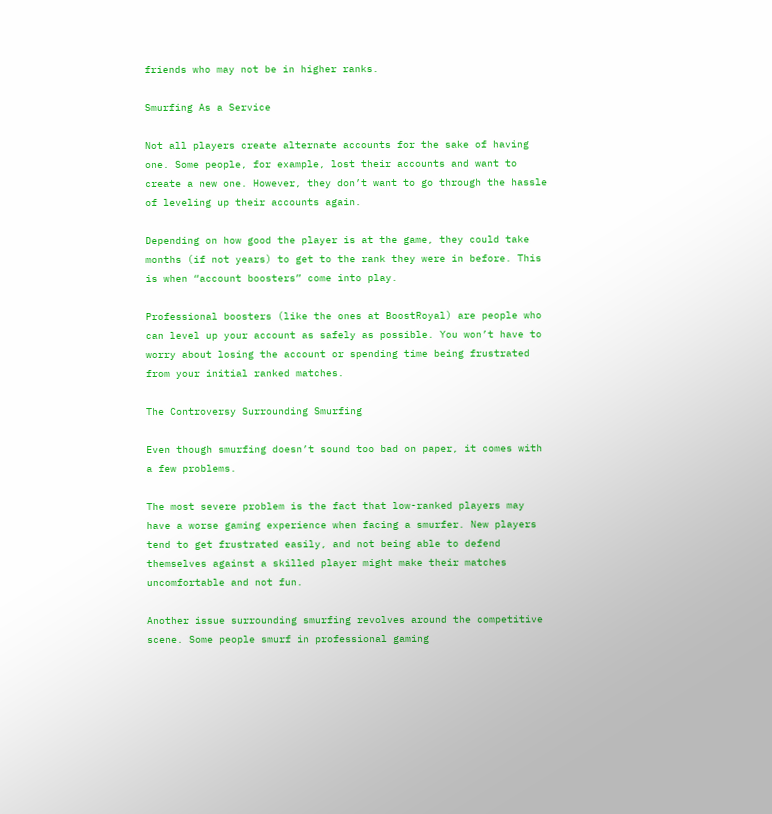friends who may not be in higher ranks.

Smurfing As a Service

Not all players create alternate accounts for the sake of having one. Some people, for example, lost their accounts and want to create a new one. However, they don’t want to go through the hassle of leveling up their accounts again.

Depending on how good the player is at the game, they could take months (if not years) to get to the rank they were in before. This is when “account boosters” come into play.

Professional boosters (like the ones at BoostRoyal) are people who can level up your account as safely as possible. You won’t have to worry about losing the account or spending time being frustrated from your initial ranked matches.

The Controversy Surrounding Smurfing

Even though smurfing doesn’t sound too bad on paper, it comes with a few problems.

The most severe problem is the fact that low-ranked players may have a worse gaming experience when facing a smurfer. New players tend to get frustrated easily, and not being able to defend themselves against a skilled player might make their matches uncomfortable and not fun.

Another issue surrounding smurfing revolves around the competitive scene. Some people smurf in professional gaming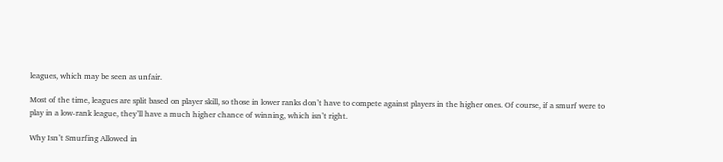leagues, which may be seen as unfair.

Most of the time, leagues are split based on player skill, so those in lower ranks don’t have to compete against players in the higher ones. Of course, if a smurf were to play in a low-rank league, they’ll have a much higher chance of winning, which isn’t right.

Why Isn’t Smurfing Allowed in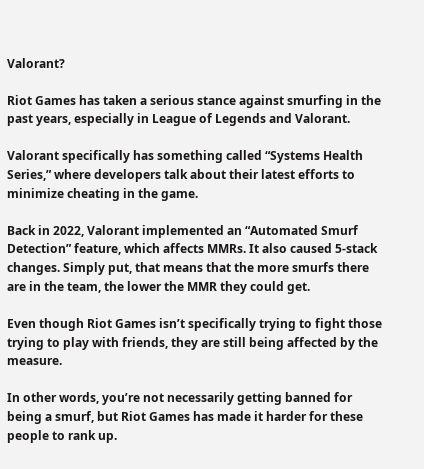Valorant?

Riot Games has taken a serious stance against smurfing in the past years, especially in League of Legends and Valorant.

Valorant specifically has something called “Systems Health Series,” where developers talk about their latest efforts to minimize cheating in the game.

Back in 2022, Valorant implemented an “Automated Smurf Detection” feature, which affects MMRs. It also caused 5-stack changes. Simply put, that means that the more smurfs there are in the team, the lower the MMR they could get.

Even though Riot Games isn’t specifically trying to fight those trying to play with friends, they are still being affected by the measure.

In other words, you’re not necessarily getting banned for being a smurf, but Riot Games has made it harder for these people to rank up.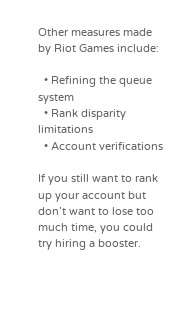Other measures made by Riot Games include:

  • Refining the queue system
  • Rank disparity limitations
  • Account verifications

If you still want to rank up your account but don’t want to lose too much time, you could try hiring a booster.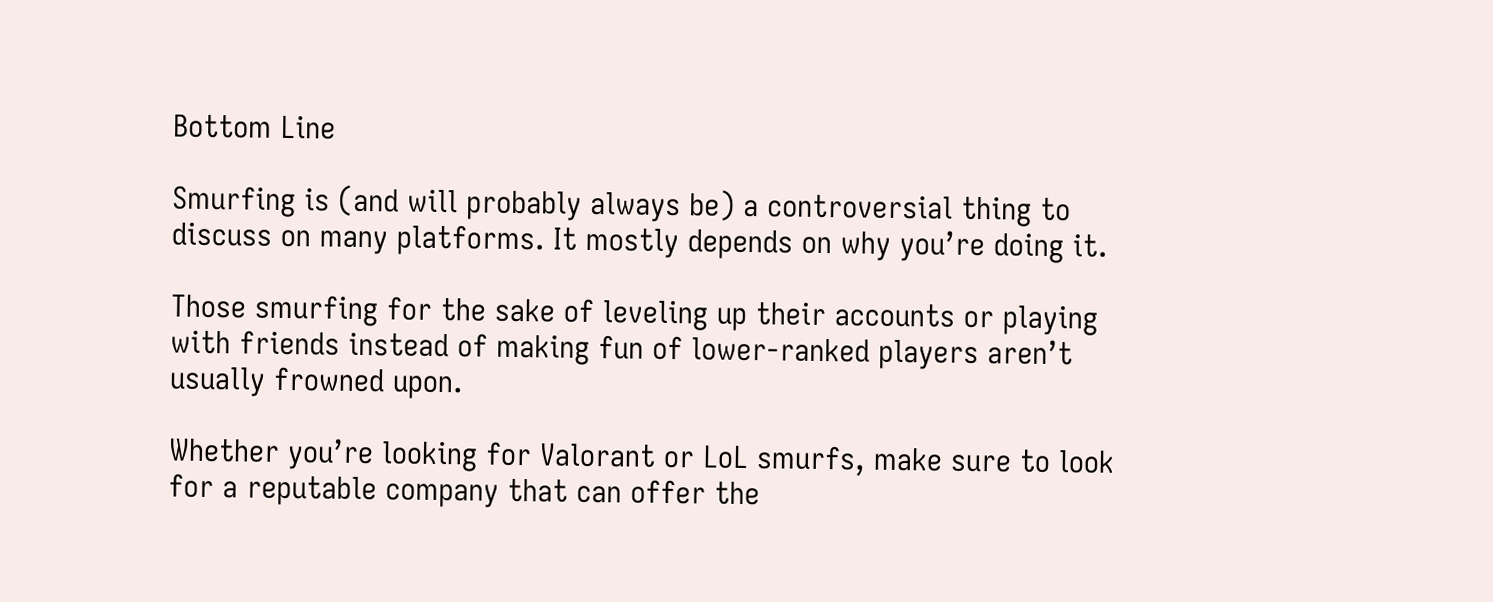Bottom Line

Smurfing is (and will probably always be) a controversial thing to discuss on many platforms. It mostly depends on why you’re doing it.

Those smurfing for the sake of leveling up their accounts or playing with friends instead of making fun of lower-ranked players aren’t usually frowned upon.

Whether you’re looking for Valorant or LoL smurfs, make sure to look for a reputable company that can offer the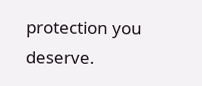protection you deserve.